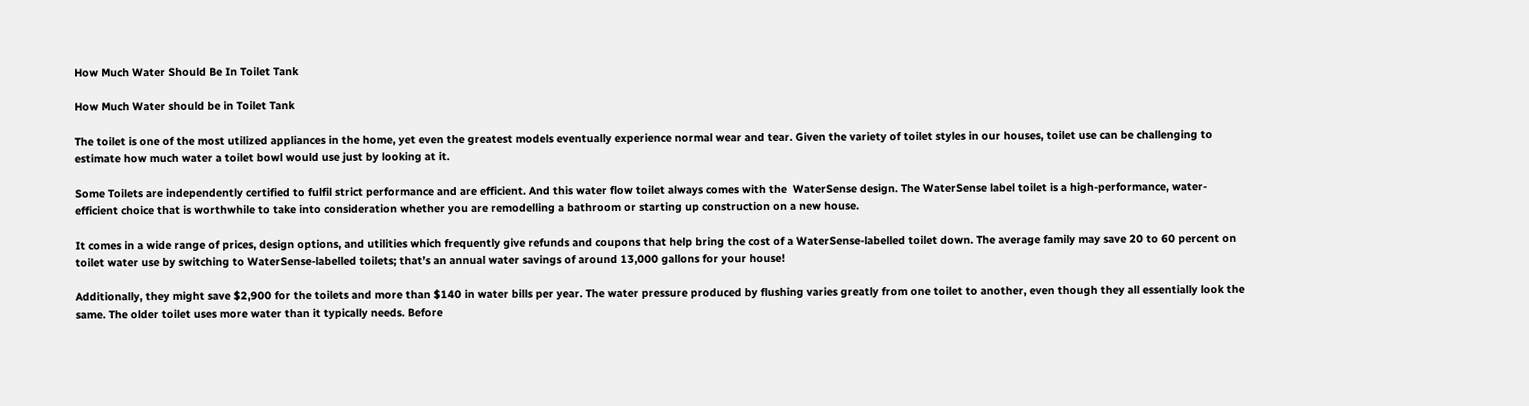How Much Water Should Be In Toilet Tank

How Much Water should be in Toilet Tank

The toilet is one of the most utilized appliances in the home, yet even the greatest models eventually experience normal wear and tear. Given the variety of toilet styles in our houses, toilet use can be challenging to estimate how much water a toilet bowl would use just by looking at it.

Some Toilets are independently certified to fulfil strict performance and are efficient. And this water flow toilet always comes with the  WaterSense design. The WaterSense label toilet is a high-performance, water-efficient choice that is worthwhile to take into consideration whether you are remodelling a bathroom or starting up construction on a new house.

It comes in a wide range of prices, design options, and utilities which frequently give refunds and coupons that help bring the cost of a WaterSense-labelled toilet down. The average family may save 20 to 60 percent on toilet water use by switching to WaterSense-labelled toilets; that’s an annual water savings of around 13,000 gallons for your house!

Additionally, they might save $2,900 for the toilets and more than $140 in water bills per year. The water pressure produced by flushing varies greatly from one toilet to another, even though they all essentially look the same. The older toilet uses more water than it typically needs. Before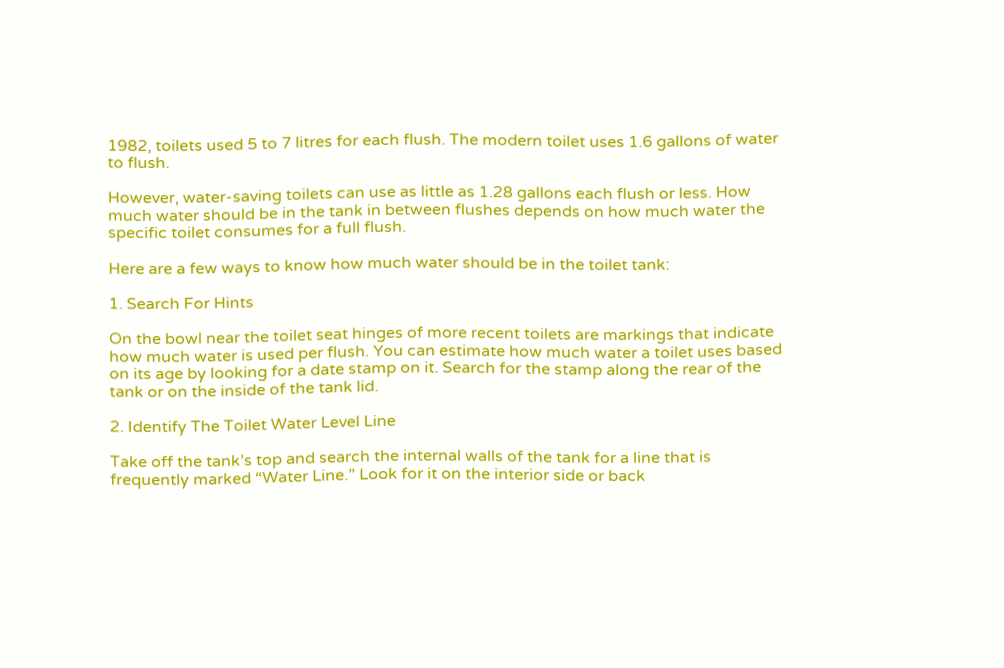1982, toilets used 5 to 7 litres for each flush. The modern toilet uses 1.6 gallons of water to flush.

However, water-saving toilets can use as little as 1.28 gallons each flush or less. How much water should be in the tank in between flushes depends on how much water the specific toilet consumes for a full flush.

Here are a few ways to know how much water should be in the toilet tank:

1. Search For Hints

On the bowl near the toilet seat hinges of more recent toilets are markings that indicate how much water is used per flush. You can estimate how much water a toilet uses based on its age by looking for a date stamp on it. Search for the stamp along the rear of the tank or on the inside of the tank lid.

2. Identify The Toilet Water Level Line

Take off the tank’s top and search the internal walls of the tank for a line that is frequently marked “Water Line.” Look for it on the interior side or back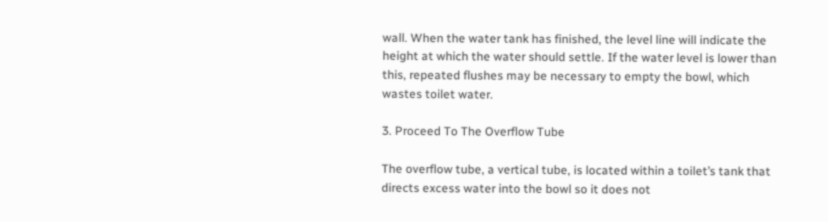wall. When the water tank has finished, the level line will indicate the height at which the water should settle. If the water level is lower than this, repeated flushes may be necessary to empty the bowl, which wastes toilet water.

3. Proceed To The Overflow Tube

The overflow tube, a vertical tube, is located within a toilet’s tank that directs excess water into the bowl so it does not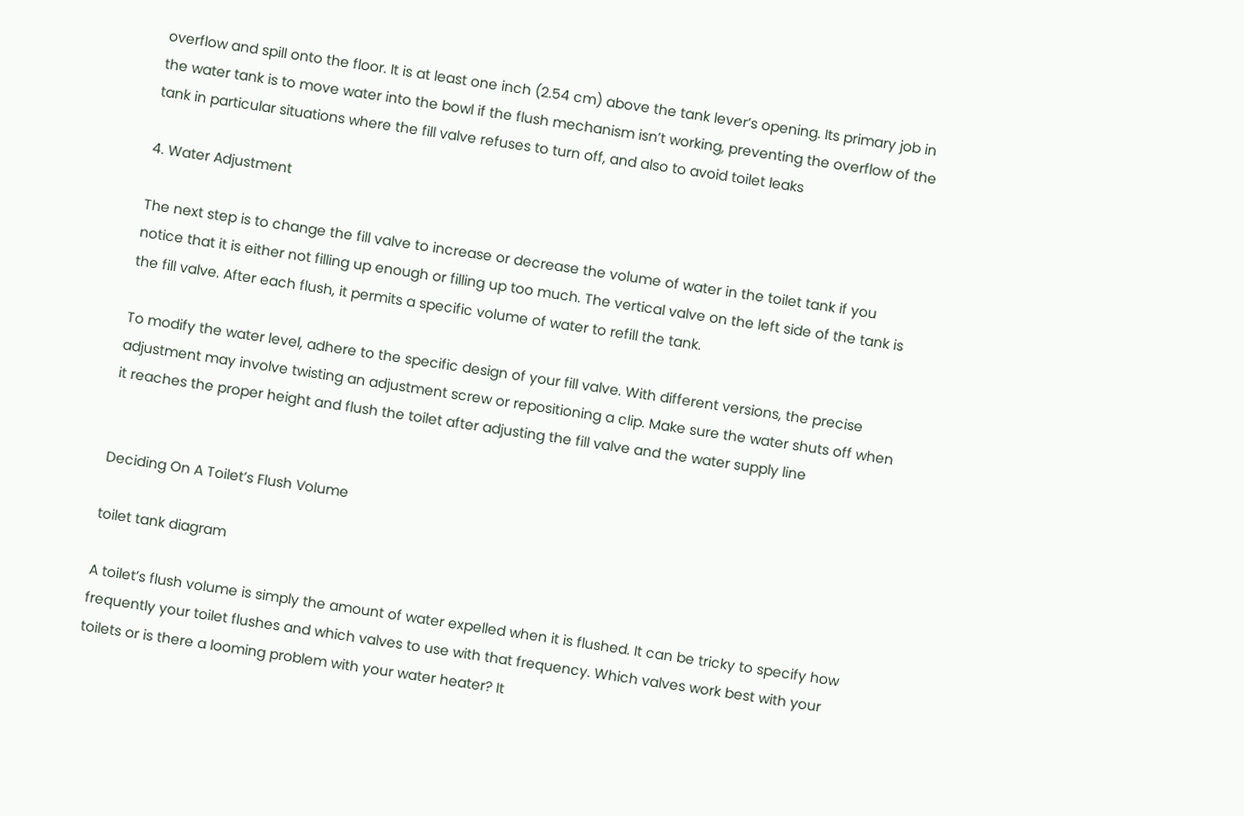overflow and spill onto the floor. It is at least one inch (2.54 cm) above the tank lever’s opening. Its primary job in the water tank is to move water into the bowl if the flush mechanism isn’t working, preventing the overflow of the tank in particular situations where the fill valve refuses to turn off, and also to avoid toilet leaks

4. Water Adjustment

The next step is to change the fill valve to increase or decrease the volume of water in the toilet tank if you notice that it is either not filling up enough or filling up too much. The vertical valve on the left side of the tank is the fill valve. After each flush, it permits a specific volume of water to refill the tank.

To modify the water level, adhere to the specific design of your fill valve. With different versions, the precise adjustment may involve twisting an adjustment screw or repositioning a clip. Make sure the water shuts off when it reaches the proper height and flush the toilet after adjusting the fill valve and the water supply line


Deciding On A Toilet’s Flush Volume

toilet tank diagram

A toilet’s flush volume is simply the amount of water expelled when it is flushed. It can be tricky to specify how frequently your toilet flushes and which valves to use with that frequency. Which valves work best with your toilets or is there a looming problem with your water heater? It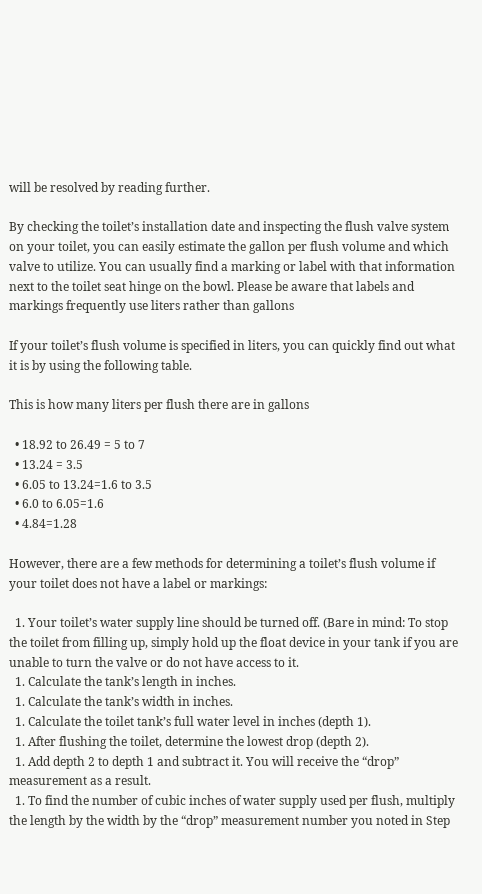will be resolved by reading further.

By checking the toilet’s installation date and inspecting the flush valve system on your toilet, you can easily estimate the gallon per flush volume and which valve to utilize. You can usually find a marking or label with that information next to the toilet seat hinge on the bowl. Please be aware that labels and markings frequently use liters rather than gallons

If your toilet’s flush volume is specified in liters, you can quickly find out what it is by using the following table.

This is how many liters per flush there are in gallons

  • 18.92 to 26.49 = 5 to 7
  • 13.24 = 3.5
  • 6.05 to 13.24=1.6 to 3.5
  • 6.0 to 6.05=1.6
  • 4.84=1.28

However, there are a few methods for determining a toilet’s flush volume if your toilet does not have a label or markings:

  1. Your toilet’s water supply line should be turned off. (Bare in mind: To stop the toilet from filling up, simply hold up the float device in your tank if you are unable to turn the valve or do not have access to it.
  1. Calculate the tank’s length in inches.
  1. Calculate the tank’s width in inches.
  1. Calculate the toilet tank’s full water level in inches (depth 1).
  1. After flushing the toilet, determine the lowest drop (depth 2).
  1. Add depth 2 to depth 1 and subtract it. You will receive the “drop” measurement as a result.
  1. To find the number of cubic inches of water supply used per flush, multiply the length by the width by the “drop” measurement number you noted in Step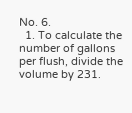No. 6.
  1. To calculate the number of gallons per flush, divide the volume by 231.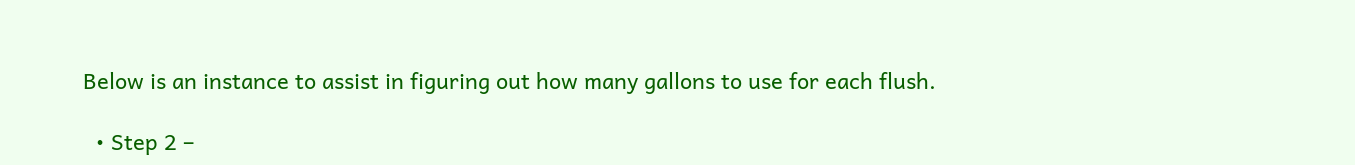Below is an instance to assist in figuring out how many gallons to use for each flush.

  • Step 2 –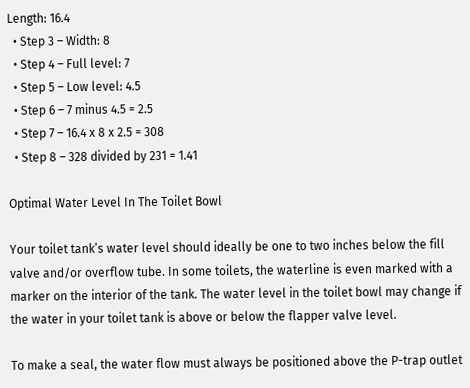Length: 16.4
  • Step 3 – Width: 8
  • Step 4 – Full level: 7
  • Step 5 – Low level: 4.5
  • Step 6 – 7 minus 4.5 = 2.5
  • Step 7 – 16.4 x 8 x 2.5 = 308
  • Step 8 – 328 divided by 231 = 1.41

Optimal Water Level In The Toilet Bowl

Your toilet tank’s water level should ideally be one to two inches below the fill valve and/or overflow tube. In some toilets, the waterline is even marked with a marker on the interior of the tank. The water level in the toilet bowl may change if the water in your toilet tank is above or below the flapper valve level.

To make a seal, the water flow must always be positioned above the P-trap outlet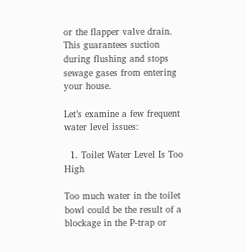or the flapper valve drain. This guarantees suction during flushing and stops sewage gases from entering your house.

Let’s examine a few frequent water level issues:

  1. Toilet Water Level Is Too High

Too much water in the toilet bowl could be the result of a blockage in the P-trap or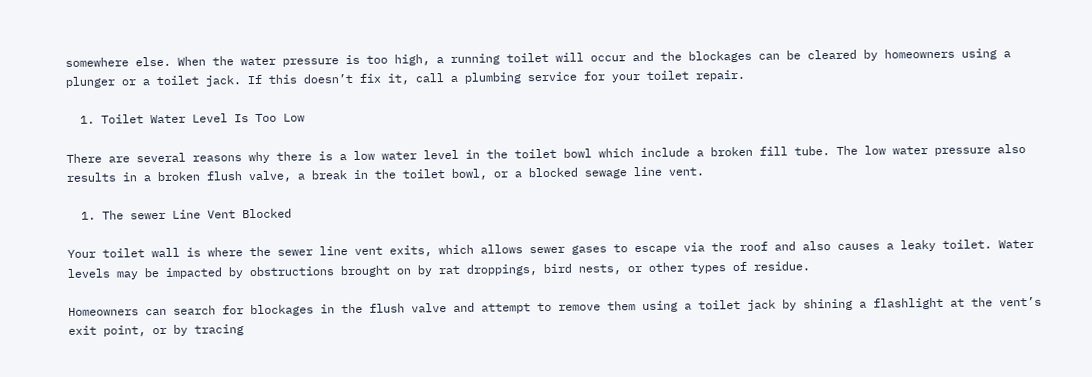somewhere else. When the water pressure is too high, a running toilet will occur and the blockages can be cleared by homeowners using a plunger or a toilet jack. If this doesn’t fix it, call a plumbing service for your toilet repair.

  1. Toilet Water Level Is Too Low

There are several reasons why there is a low water level in the toilet bowl which include a broken fill tube. The low water pressure also results in a broken flush valve, a break in the toilet bowl, or a blocked sewage line vent.

  1. The sewer Line Vent Blocked

Your toilet wall is where the sewer line vent exits, which allows sewer gases to escape via the roof and also causes a leaky toilet. Water levels may be impacted by obstructions brought on by rat droppings, bird nests, or other types of residue.

Homeowners can search for blockages in the flush valve and attempt to remove them using a toilet jack by shining a flashlight at the vent’s exit point, or by tracing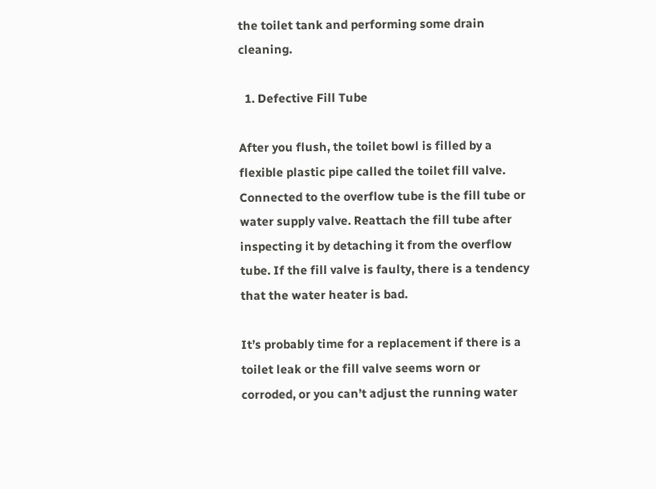the toilet tank and performing some drain cleaning.

  1. Defective Fill Tube

After you flush, the toilet bowl is filled by a flexible plastic pipe called the toilet fill valve. Connected to the overflow tube is the fill tube or water supply valve. Reattach the fill tube after inspecting it by detaching it from the overflow tube. If the fill valve is faulty, there is a tendency that the water heater is bad.

It’s probably time for a replacement if there is a toilet leak or the fill valve seems worn or corroded, or you can’t adjust the running water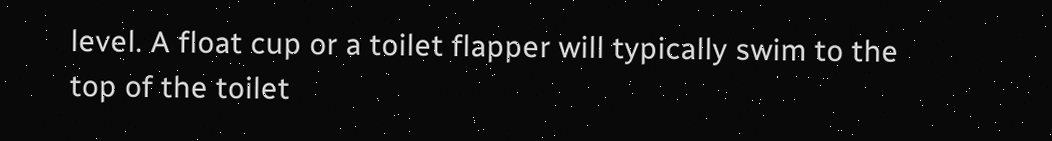level. A float cup or a toilet flapper will typically swim to the top of the toilet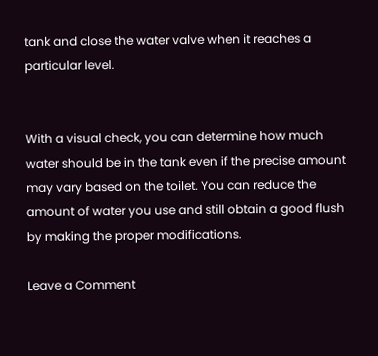tank and close the water valve when it reaches a particular level.


With a visual check, you can determine how much water should be in the tank even if the precise amount may vary based on the toilet. You can reduce the amount of water you use and still obtain a good flush by making the proper modifications.

Leave a Comment